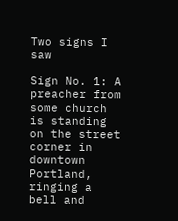Two signs I saw

Sign No. 1: A preacher from some church is standing on the street corner in downtown Portland, ringing a bell and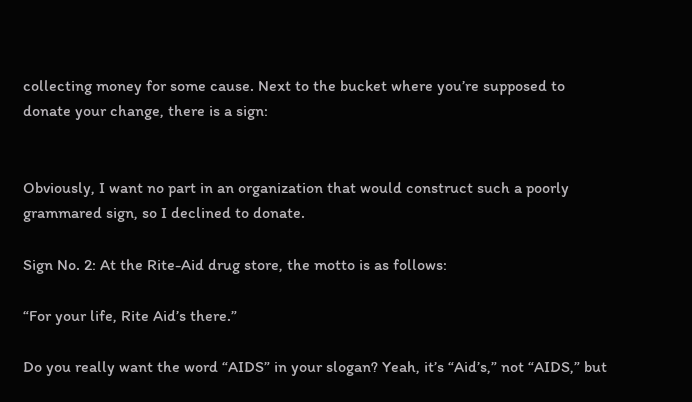collecting money for some cause. Next to the bucket where you’re supposed to donate your change, there is a sign:


Obviously, I want no part in an organization that would construct such a poorly grammared sign, so I declined to donate.

Sign No. 2: At the Rite-Aid drug store, the motto is as follows:

“For your life, Rite Aid’s there.”

Do you really want the word “AIDS” in your slogan? Yeah, it’s “Aid’s,” not “AIDS,” but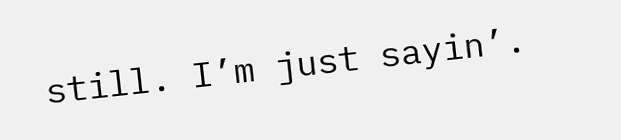still. I’m just sayin’.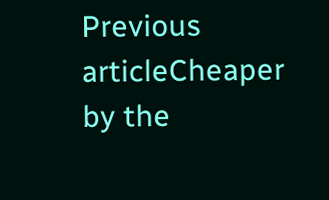Previous articleCheaper by the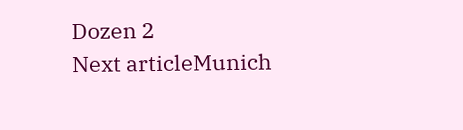Dozen 2
Next articleMunich